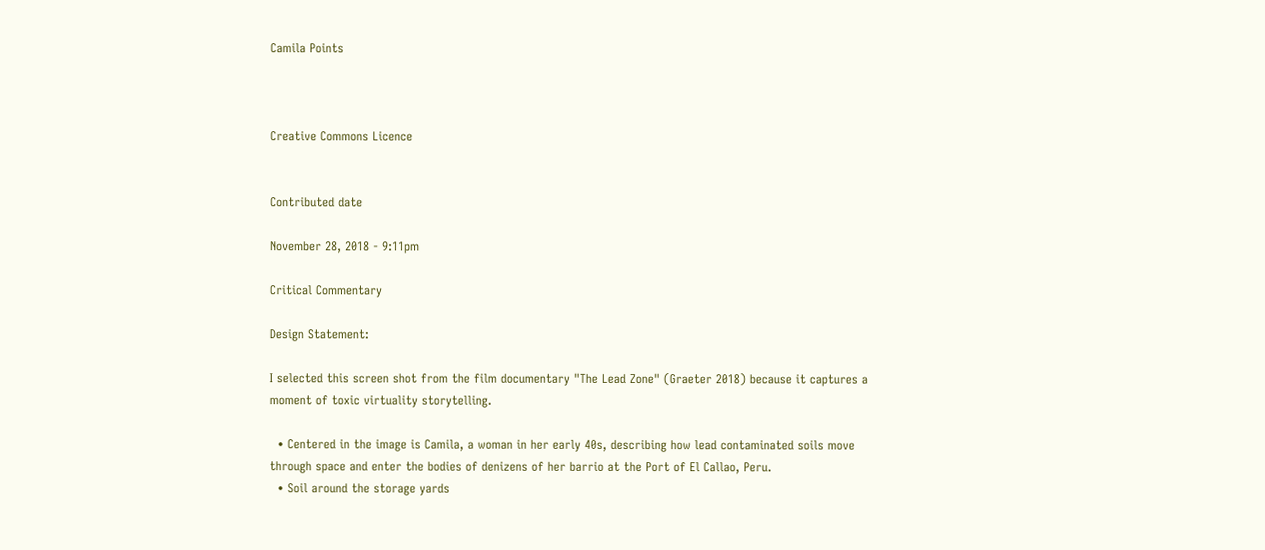Camila Points



Creative Commons Licence


Contributed date

November 28, 2018 - 9:11pm

Critical Commentary

Design Statement:

I selected this screen shot from the film documentary "The Lead Zone" (Graeter 2018) because it captures a moment of toxic virtuality storytelling.

  • Centered in the image is Camila, a woman in her early 40s, describing how lead contaminated soils move through space and enter the bodies of denizens of her barrio at the Port of El Callao, Peru.
  • Soil around the storage yards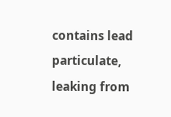contains lead particulate, leaking from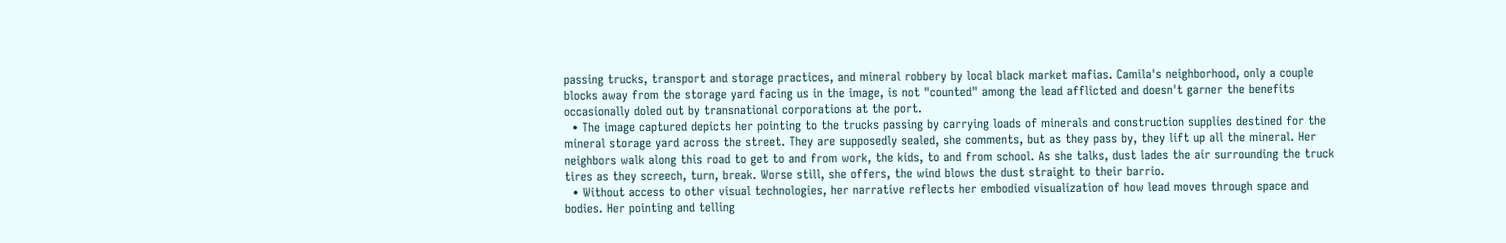passing trucks, transport and storage practices, and mineral robbery by local black market mafias. Camila's neighborhood, only a couple blocks away from the storage yard facing us in the image, is not "counted" among the lead afflicted and doesn't garner the benefits occasionally doled out by transnational corporations at the port.
  • The image captured depicts her pointing to the trucks passing by carrying loads of minerals and construction supplies destined for the mineral storage yard across the street. They are supposedly sealed, she comments, but as they pass by, they lift up all the mineral. Her neighbors walk along this road to get to and from work, the kids, to and from school. As she talks, dust lades the air surrounding the truck tires as they screech, turn, break. Worse still, she offers, the wind blows the dust straight to their barrio.
  • Without access to other visual technologies, her narrative reflects her embodied visualization of how lead moves through space and bodies. Her pointing and telling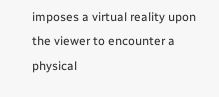imposes a virtual reality upon the viewer to encounter a physical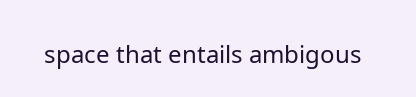space that entails ambigous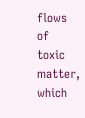flows of toxic matter, which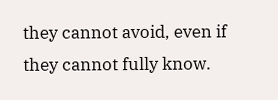they cannot avoid, even if they cannot fully know.